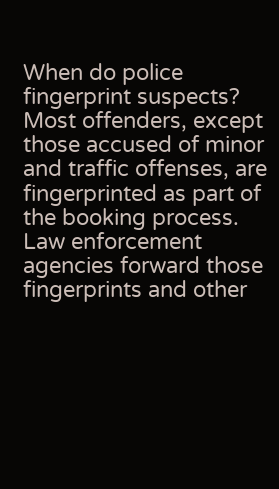When do police fingerprint suspects?
Most offenders, except those accused of minor and traffic offenses, are fingerprinted as part of the booking process. Law enforcement agencies forward those fingerprints and other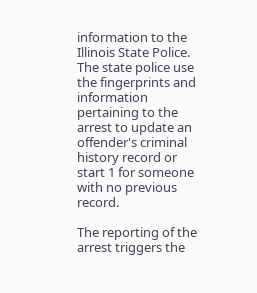information to the Illinois State Police. The state police use the fingerprints and information pertaining to the arrest to update an offender's criminal history record or start 1 for someone with no previous record.

The reporting of the arrest triggers the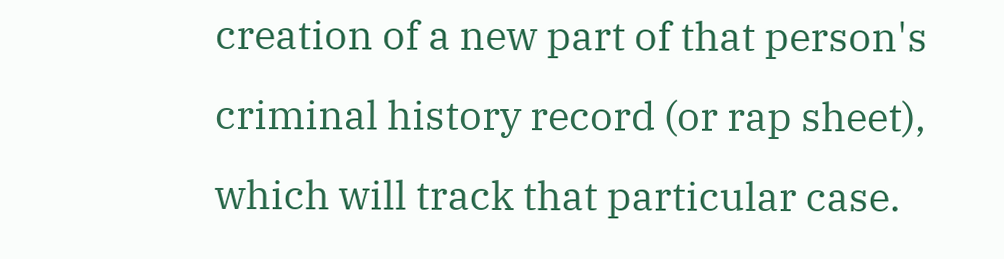creation of a new part of that person's criminal history record (or rap sheet), which will track that particular case.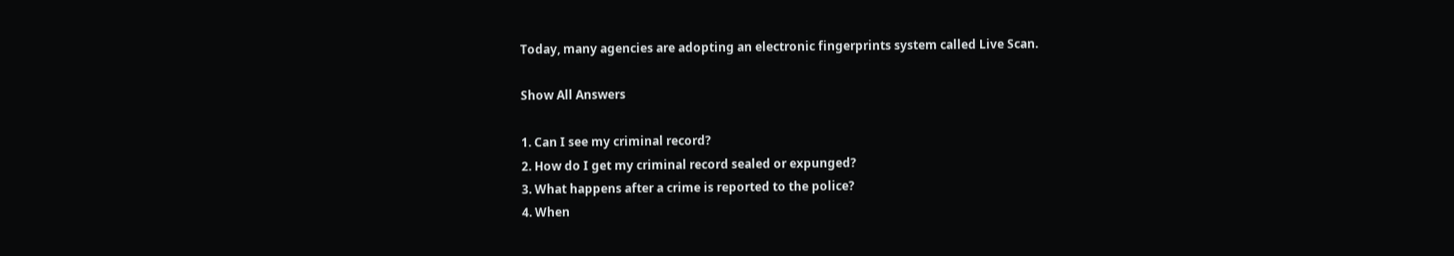Today, many agencies are adopting an electronic fingerprints system called Live Scan.

Show All Answers

1. Can I see my criminal record?
2. How do I get my criminal record sealed or expunged?
3. What happens after a crime is reported to the police?
4. When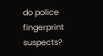do police fingerprint suspects?